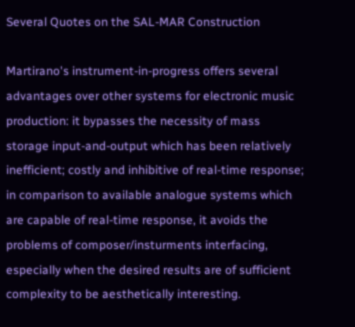Several Quotes on the SAL-MAR Construction

Martirano's instrument-in-progress offers several advantages over other systems for electronic music production: it bypasses the necessity of mass storage input-and-output which has been relatively inefficient; costly and inhibitive of real-time response; in comparison to available analogue systems which are capable of real-time response, it avoids the problems of composer/insturments interfacing, especially when the desired results are of sufficient complexity to be aesthetically interesting.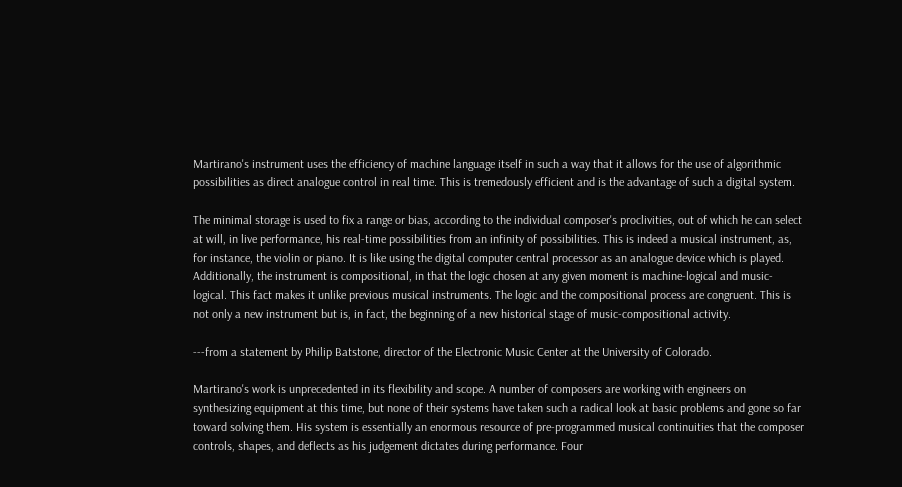Martirano's instrument uses the efficiency of machine language itself in such a way that it allows for the use of algorithmic possibilities as direct analogue control in real time. This is tremedously efficient and is the advantage of such a digital system.

The minimal storage is used to fix a range or bias, according to the individual composer's proclivities, out of which he can select at will, in live performance, his real-time possibilities from an infinity of possibilities. This is indeed a musical instrument, as, for instance, the violin or piano. It is like using the digital computer central processor as an analogue device which is played. Additionally, the instrument is compositional, in that the logic chosen at any given moment is machine-logical and music-logical. This fact makes it unlike previous musical instruments. The logic and the compositional process are congruent. This is not only a new instrument but is, in fact, the beginning of a new historical stage of music-compositional activity.

---from a statement by Philip Batstone, director of the Electronic Music Center at the University of Colorado.

Martirano's work is unprecedented in its flexibility and scope. A number of composers are working with engineers on synthesizing equipment at this time, but none of their systems have taken such a radical look at basic problems and gone so far toward solving them. His system is essentially an enormous resource of pre-programmed musical continuities that the composer controls, shapes, and deflects as his judgement dictates during performance. Four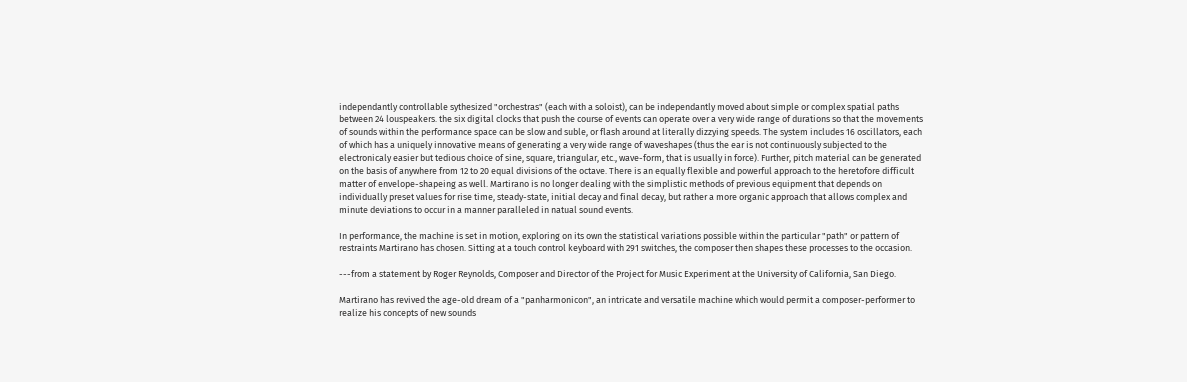independantly controllable sythesized "orchestras" (each with a soloist), can be independantly moved about simple or complex spatial paths between 24 louspeakers. the six digital clocks that push the course of events can operate over a very wide range of durations so that the movements of sounds within the performance space can be slow and suble, or flash around at literally dizzying speeds. The system includes 16 oscillators, each of which has a uniquely innovative means of generating a very wide range of waveshapes (thus the ear is not continuously subjected to the electronicaly easier but tedious choice of sine, square, triangular, etc., wave-form, that is usually in force). Further, pitch material can be generated on the basis of anywhere from 12 to 20 equal divisions of the octave. There is an equally flexible and powerful approach to the heretofore difficult matter of envelope-shapeing as well. Martirano is no longer dealing with the simplistic methods of previous equipment that depends on individually preset values for rise time, steady-state, initial decay and final decay, but rather a more organic approach that allows complex and minute deviations to occur in a manner paralleled in natual sound events.

In performance, the machine is set in motion, exploring on its own the statistical variations possible within the particular "path" or pattern of restraints Martirano has chosen. Sitting at a touch control keyboard with 291 switches, the composer then shapes these processes to the occasion.

---from a statement by Roger Reynolds, Composer and Director of the Project for Music Experiment at the University of California, San Diego.

Martirano has revived the age-old dream of a "panharmonicon", an intricate and versatile machine which would permit a composer-performer to realize his concepts of new sounds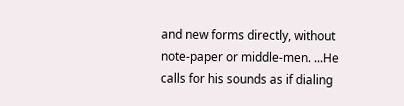and new forms directly, without note-paper or middle-men. ...He calls for his sounds as if dialing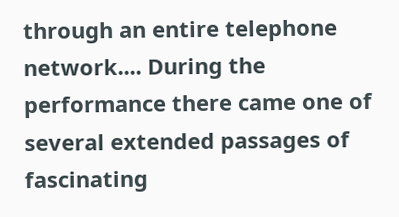through an entire telephone network.... During the performance there came one of several extended passages of fascinating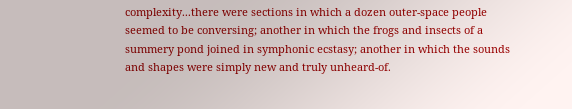complexity...there were sections in which a dozen outer-space people seemed to be conversing; another in which the frogs and insects of a summery pond joined in symphonic ecstasy; another in which the sounds and shapes were simply new and truly unheard-of.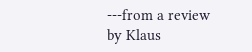---from a review by Klaus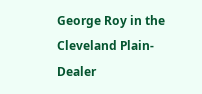George Roy in the Cleveland Plain-Dealer